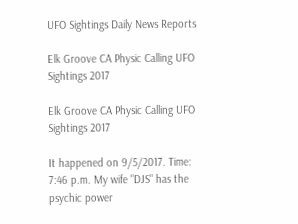UFO Sightings Daily News Reports

Elk Groove CA Physic Calling UFO Sightings 2017

Elk Groove CA Physic Calling UFO Sightings 2017

It happened on 9/5/2017. Time: 7:46 p.m. My wife "DJS" has the psychic power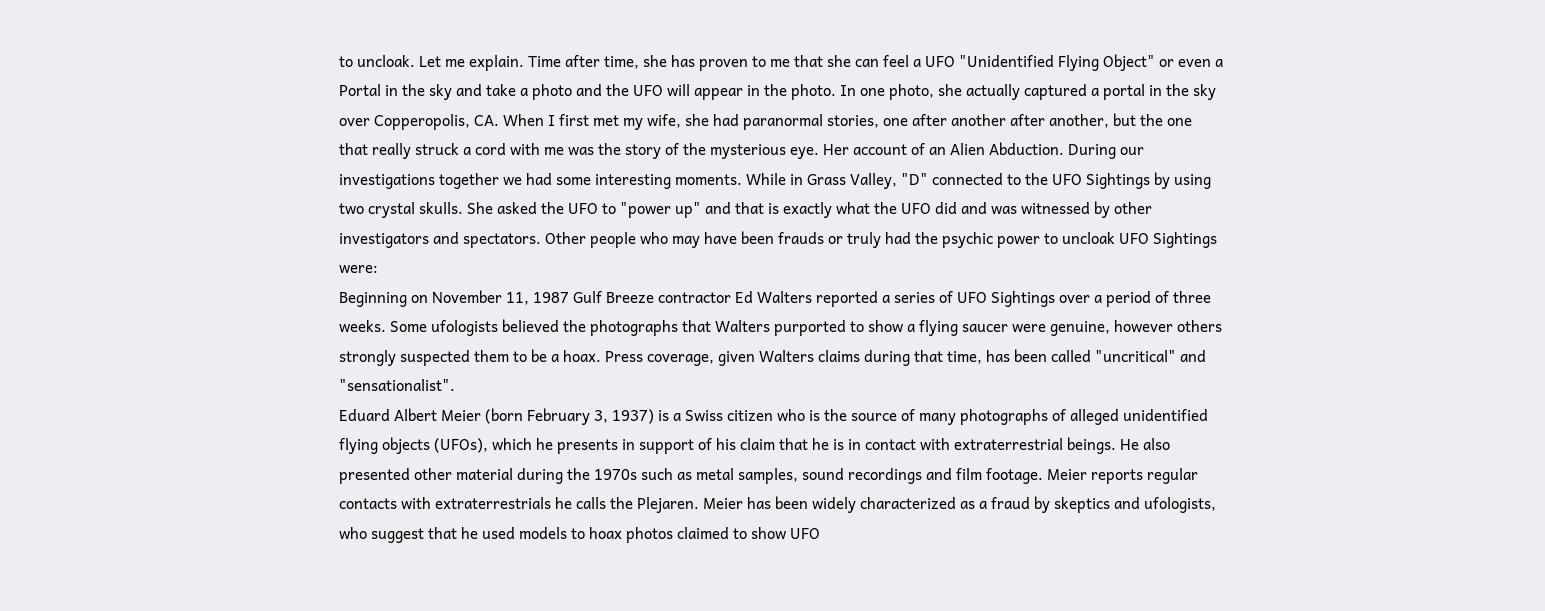to uncloak. Let me explain. Time after time, she has proven to me that she can feel a UFO "Unidentified Flying Object" or even a Portal in the sky and take a photo and the UFO will appear in the photo. In one photo, she actually captured a portal in the sky over Copperopolis, CA. When I first met my wife, she had paranormal stories, one after another after another, but the one that really struck a cord with me was the story of the mysterious eye. Her account of an Alien Abduction. During our investigations together we had some interesting moments. While in Grass Valley, "D" connected to the UFO Sightings by using two crystal skulls. She asked the UFO to "power up" and that is exactly what the UFO did and was witnessed by other investigators and spectators. Other people who may have been frauds or truly had the psychic power to uncloak UFO Sightings were:
Beginning on November 11, 1987 Gulf Breeze contractor Ed Walters reported a series of UFO Sightings over a period of three weeks. Some ufologists believed the photographs that Walters purported to show a flying saucer were genuine, however others strongly suspected them to be a hoax. Press coverage, given Walters claims during that time, has been called "uncritical" and "sensationalist".
Eduard Albert Meier (born February 3, 1937) is a Swiss citizen who is the source of many photographs of alleged unidentified flying objects (UFOs), which he presents in support of his claim that he is in contact with extraterrestrial beings. He also presented other material during the 1970s such as metal samples, sound recordings and film footage. Meier reports regular contacts with extraterrestrials he calls the Plejaren. Meier has been widely characterized as a fraud by skeptics and ufologists, who suggest that he used models to hoax photos claimed to show UFO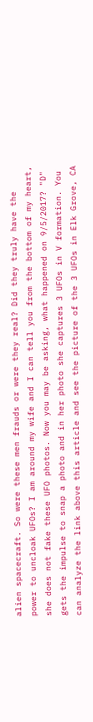alien spacecraft. So were these men frauds or were they real? Did they truly have the power to uncloak UFOs? I am around my wife and I can tell you from the bottom of my heart, she does not fake these UFO photos. Now you may be asking, what happened on 9/5/2017? "D" gets the impulse to snap a photo and in her photo she captures 3 UFOs in V formation. You can analyze the link above this article and see the picture of the 3 UFOs in Elk Grove, CA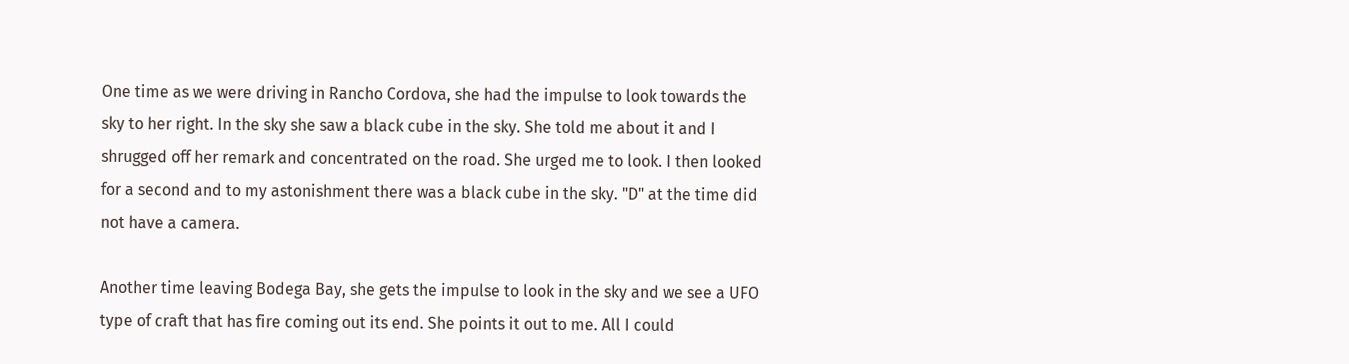One time as we were driving in Rancho Cordova, she had the impulse to look towards the sky to her right. In the sky she saw a black cube in the sky. She told me about it and I shrugged off her remark and concentrated on the road. She urged me to look. I then looked for a second and to my astonishment there was a black cube in the sky. "D" at the time did not have a camera.

Another time leaving Bodega Bay, she gets the impulse to look in the sky and we see a UFO type of craft that has fire coming out its end. She points it out to me. All I could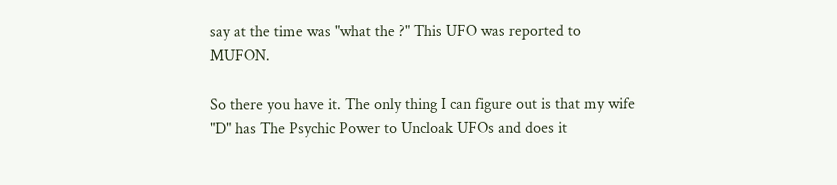say at the time was "what the ?" This UFO was reported to MUFON.

So there you have it. The only thing I can figure out is that my wife "D" has The Psychic Power to Uncloak UFOs and does it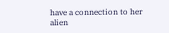have a connection to her alien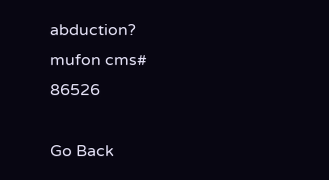abduction? mufon cms# 86526

Go Back